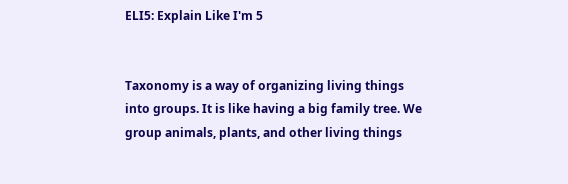ELI5: Explain Like I'm 5


Taxonomy is a way of organizing living things into groups. It is like having a big family tree. We group animals, plants, and other living things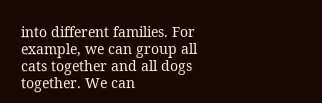into different families. For example, we can group all cats together and all dogs together. We can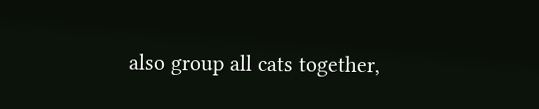also group all cats together,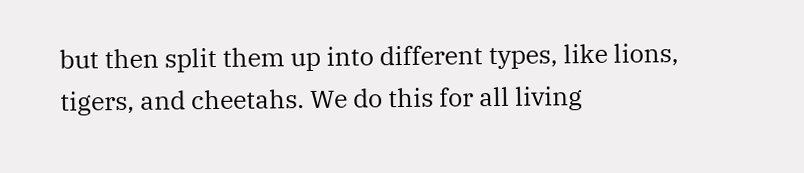but then split them up into different types, like lions, tigers, and cheetahs. We do this for all living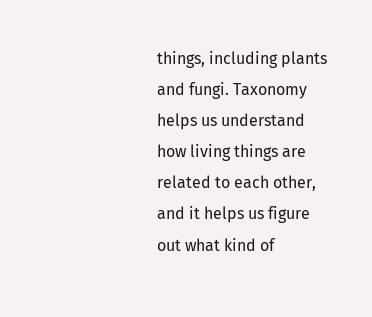things, including plants and fungi. Taxonomy helps us understand how living things are related to each other, and it helps us figure out what kind of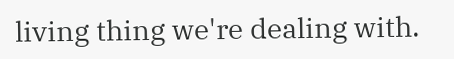living thing we're dealing with.